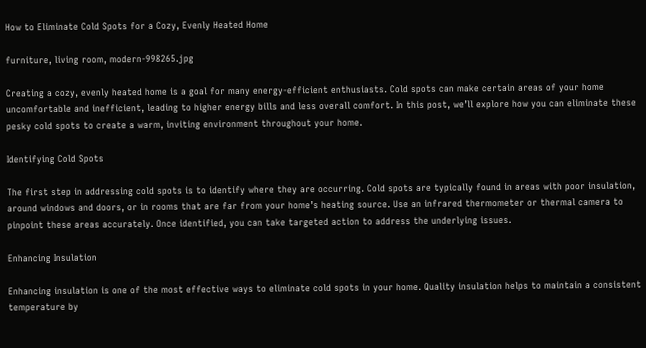How to Eliminate Cold Spots for a Cozy, Evenly Heated Home

furniture, living room, modern-998265.jpg

Creating a cozy, evenly heated home is a goal for many energy-efficient enthusiasts. Cold spots can make certain areas of your home uncomfortable and inefficient, leading to higher energy bills and less overall comfort. In this post, we’ll explore how you can eliminate these pesky cold spots to create a warm, inviting environment throughout your home.

Identifying Cold Spots

The first step in addressing cold spots is to identify where they are occurring. Cold spots are typically found in areas with poor insulation, around windows and doors, or in rooms that are far from your home’s heating source. Use an infrared thermometer or thermal camera to pinpoint these areas accurately. Once identified, you can take targeted action to address the underlying issues.

Enhancing Insulation

Enhancing insulation is one of the most effective ways to eliminate cold spots in your home. Quality insulation helps to maintain a consistent temperature by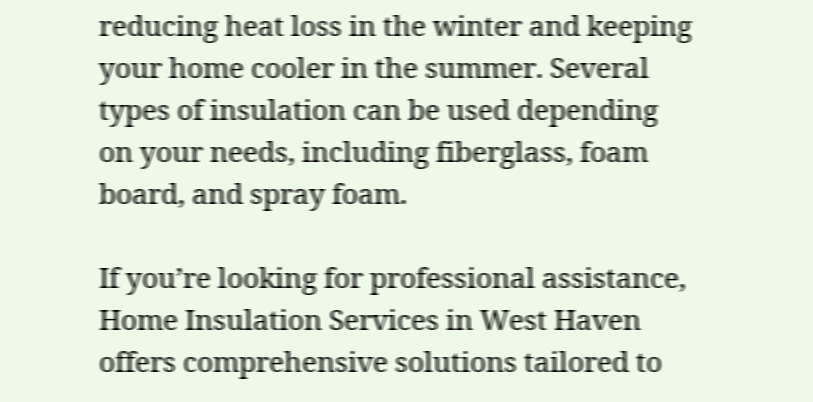reducing heat loss in the winter and keeping your home cooler in the summer. Several types of insulation can be used depending on your needs, including fiberglass, foam board, and spray foam.

If you’re looking for professional assistance, Home Insulation Services in West Haven offers comprehensive solutions tailored to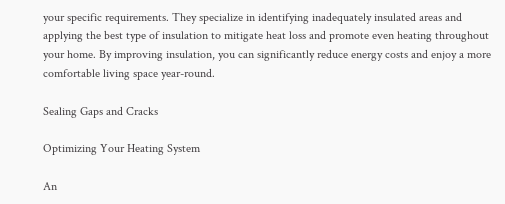your specific requirements. They specialize in identifying inadequately insulated areas and applying the best type of insulation to mitigate heat loss and promote even heating throughout your home. By improving insulation, you can significantly reduce energy costs and enjoy a more comfortable living space year-round.

Sealing Gaps and Cracks

Optimizing Your Heating System

An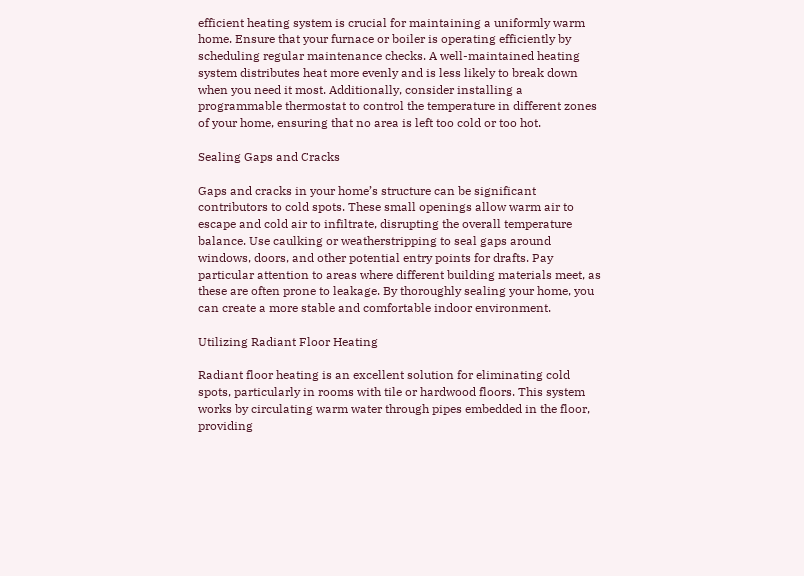efficient heating system is crucial for maintaining a uniformly warm home. Ensure that your furnace or boiler is operating efficiently by scheduling regular maintenance checks. A well-maintained heating system distributes heat more evenly and is less likely to break down when you need it most. Additionally, consider installing a programmable thermostat to control the temperature in different zones of your home, ensuring that no area is left too cold or too hot.

Sealing Gaps and Cracks

Gaps and cracks in your home’s structure can be significant contributors to cold spots. These small openings allow warm air to escape and cold air to infiltrate, disrupting the overall temperature balance. Use caulking or weatherstripping to seal gaps around windows, doors, and other potential entry points for drafts. Pay particular attention to areas where different building materials meet, as these are often prone to leakage. By thoroughly sealing your home, you can create a more stable and comfortable indoor environment.

Utilizing Radiant Floor Heating

Radiant floor heating is an excellent solution for eliminating cold spots, particularly in rooms with tile or hardwood floors. This system works by circulating warm water through pipes embedded in the floor, providing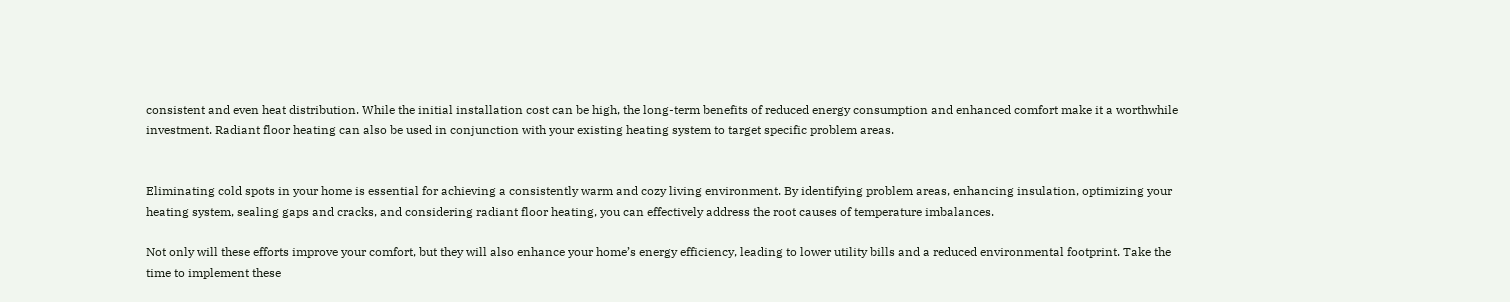consistent and even heat distribution. While the initial installation cost can be high, the long-term benefits of reduced energy consumption and enhanced comfort make it a worthwhile investment. Radiant floor heating can also be used in conjunction with your existing heating system to target specific problem areas.


Eliminating cold spots in your home is essential for achieving a consistently warm and cozy living environment. By identifying problem areas, enhancing insulation, optimizing your heating system, sealing gaps and cracks, and considering radiant floor heating, you can effectively address the root causes of temperature imbalances.

Not only will these efforts improve your comfort, but they will also enhance your home’s energy efficiency, leading to lower utility bills and a reduced environmental footprint. Take the time to implement these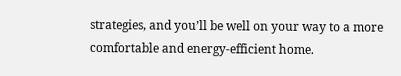strategies, and you’ll be well on your way to a more comfortable and energy-efficient home.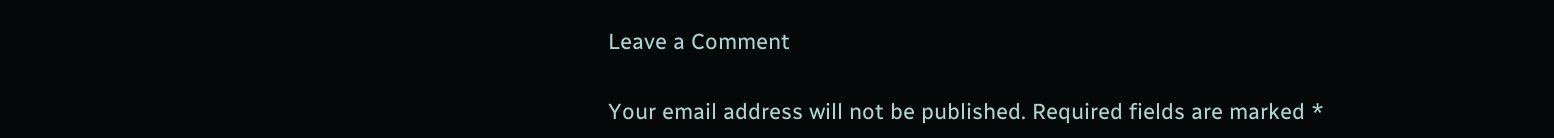Leave a Comment

Your email address will not be published. Required fields are marked *